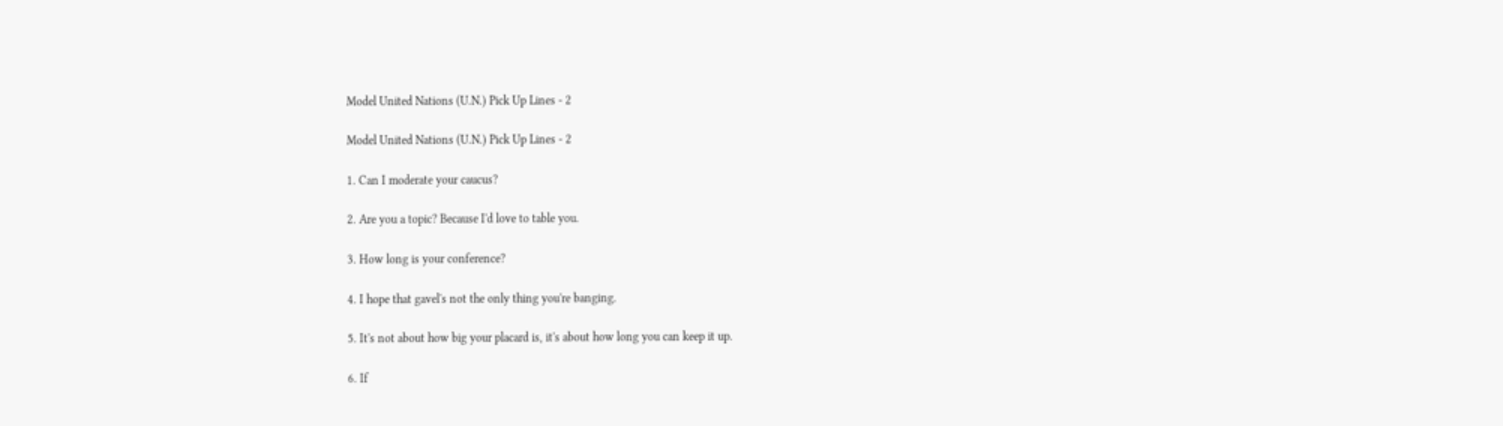Model United Nations (U.N.) Pick Up Lines - 2

Model United Nations (U.N.) Pick Up Lines - 2

1. Can I moderate your caucus?

2. Are you a topic? Because I'd love to table you.

3. How long is your conference?

4. I hope that gavel's not the only thing you're banging.

5. It's not about how big your placard is, it's about how long you can keep it up.

6. If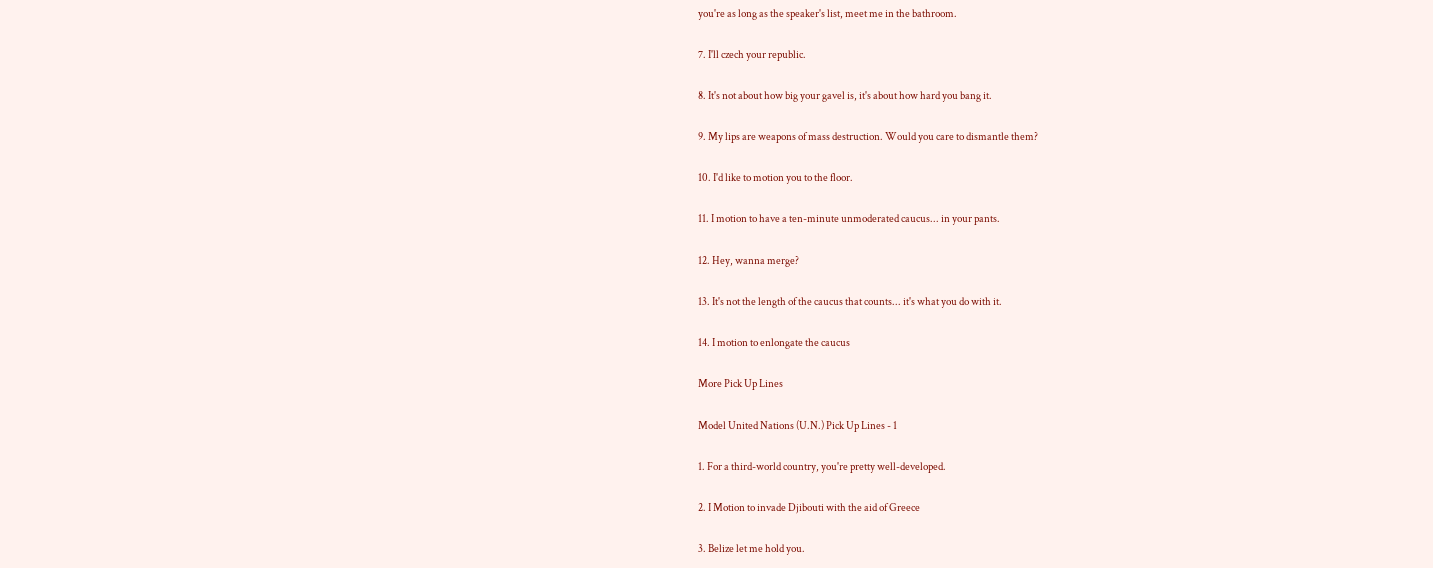you're as long as the speaker's list, meet me in the bathroom.

7. I'll czech your republic.

8. It's not about how big your gavel is, it's about how hard you bang it.

9. My lips are weapons of mass destruction. Would you care to dismantle them?

10. I'd like to motion you to the floor.

11. I motion to have a ten-minute unmoderated caucus... in your pants.

12. Hey, wanna merge?

13. It's not the length of the caucus that counts... it's what you do with it.

14. I motion to enlongate the caucus

More Pick Up Lines

Model United Nations (U.N.) Pick Up Lines - 1

1. For a third-world country, you're pretty well-developed.

2. I Motion to invade Djibouti with the aid of Greece

3. Belize let me hold you.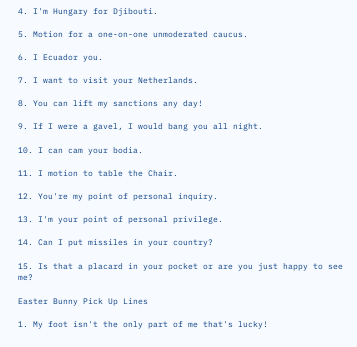4. I'm Hungary for Djibouti.

5. Motion for a one-on-one unmoderated caucus.

6. I Ecuador you.

7. I want to visit your Netherlands.

8. You can lift my sanctions any day!

9. If I were a gavel, I would bang you all night.

10. I can cam your bodia.

11. I motion to table the Chair.

12. You're my point of personal inquiry.

13. I'm your point of personal privilege.

14. Can I put missiles in your country?

15. Is that a placard in your pocket or are you just happy to see me?

Easter Bunny Pick Up Lines

1. My foot isn't the only part of me that's lucky!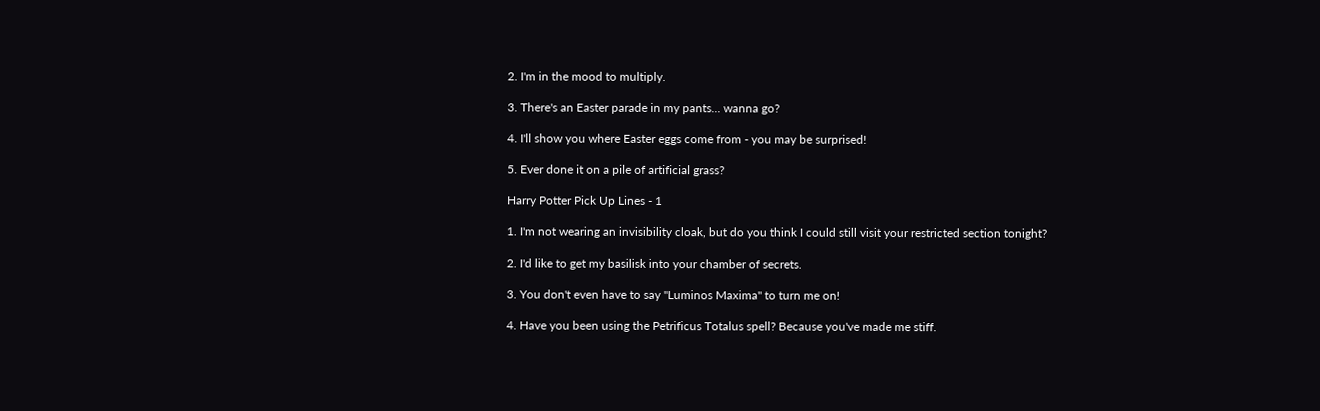2. I'm in the mood to multiply.

3. There's an Easter parade in my pants... wanna go?

4. I'll show you where Easter eggs come from - you may be surprised!

5. Ever done it on a pile of artificial grass?

Harry Potter Pick Up Lines - 1

1. I'm not wearing an invisibility cloak, but do you think I could still visit your restricted section tonight?

2. I'd like to get my basilisk into your chamber of secrets.

3. You don't even have to say "Luminos Maxima" to turn me on!

4. Have you been using the Petrificus Totalus spell? Because you've made me stiff.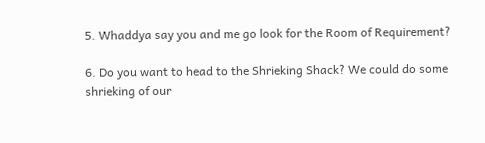5. Whaddya say you and me go look for the Room of Requirement?

6. Do you want to head to the Shrieking Shack? We could do some shrieking of our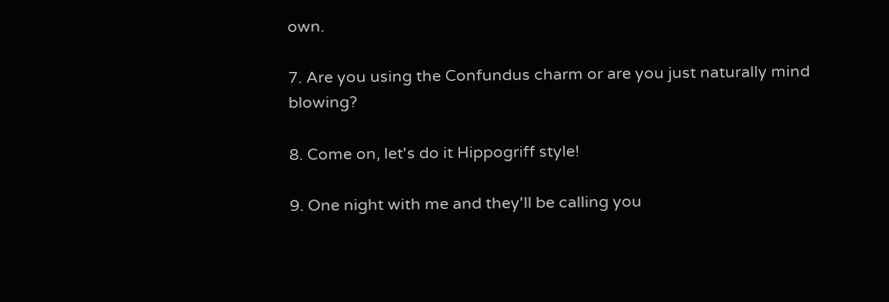own.

7. Are you using the Confundus charm or are you just naturally mind blowing?

8. Come on, let's do it Hippogriff style!

9. One night with me and they'll be calling you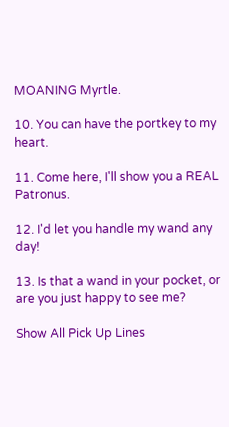MOANING Myrtle.

10. You can have the portkey to my heart.

11. Come here, I'll show you a REAL Patronus.

12. I'd let you handle my wand any day!

13. Is that a wand in your pocket, or are you just happy to see me?

Show All Pick Up Lines